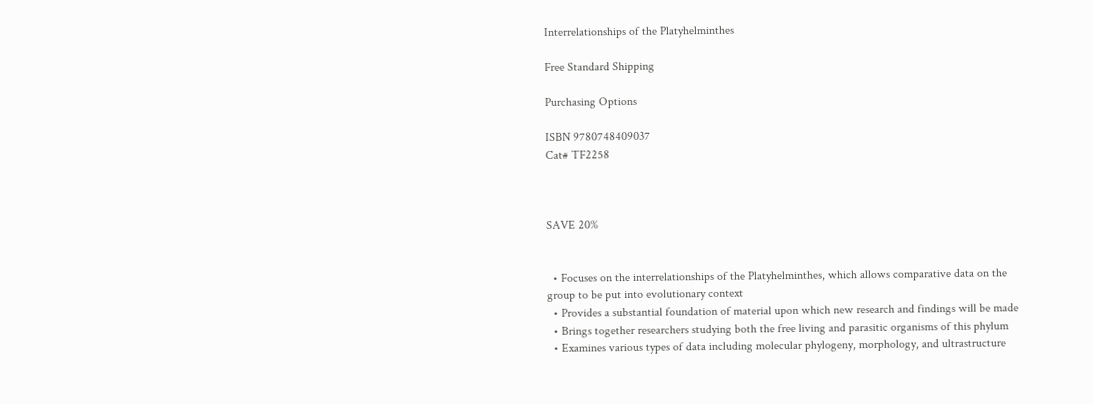Interrelationships of the Platyhelminthes

Free Standard Shipping

Purchasing Options

ISBN 9780748409037
Cat# TF2258



SAVE 20%


  • Focuses on the interrelationships of the Platyhelminthes, which allows comparative data on the group to be put into evolutionary context
  • Provides a substantial foundation of material upon which new research and findings will be made
  • Brings together researchers studying both the free living and parasitic organisms of this phylum
  • Examines various types of data including molecular phylogeny, morphology, and ultrastructure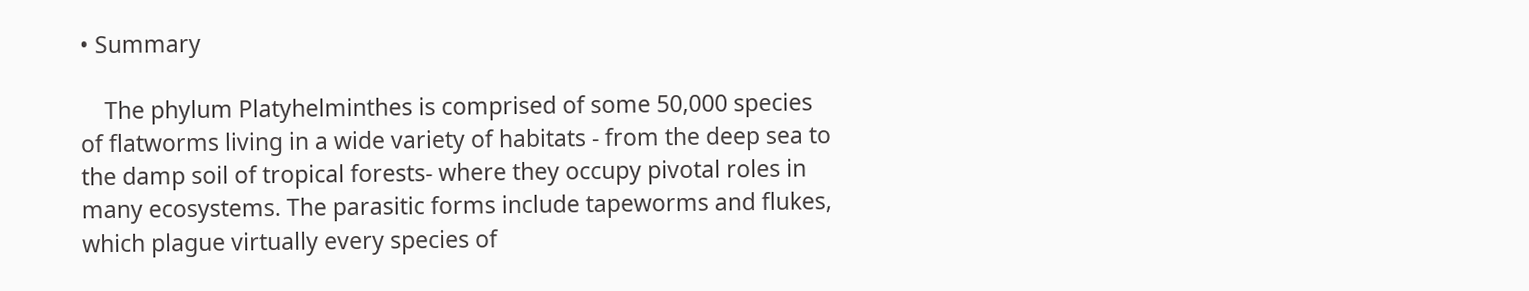• Summary

    The phylum Platyhelminthes is comprised of some 50,000 species of flatworms living in a wide variety of habitats - from the deep sea to the damp soil of tropical forests- where they occupy pivotal roles in many ecosystems. The parasitic forms include tapeworms and flukes, which plague virtually every species of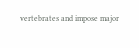vertebrates and impose major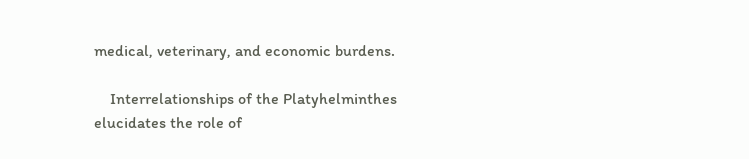medical, veterinary, and economic burdens.

    Interrelationships of the Platyhelminthes elucidates the role of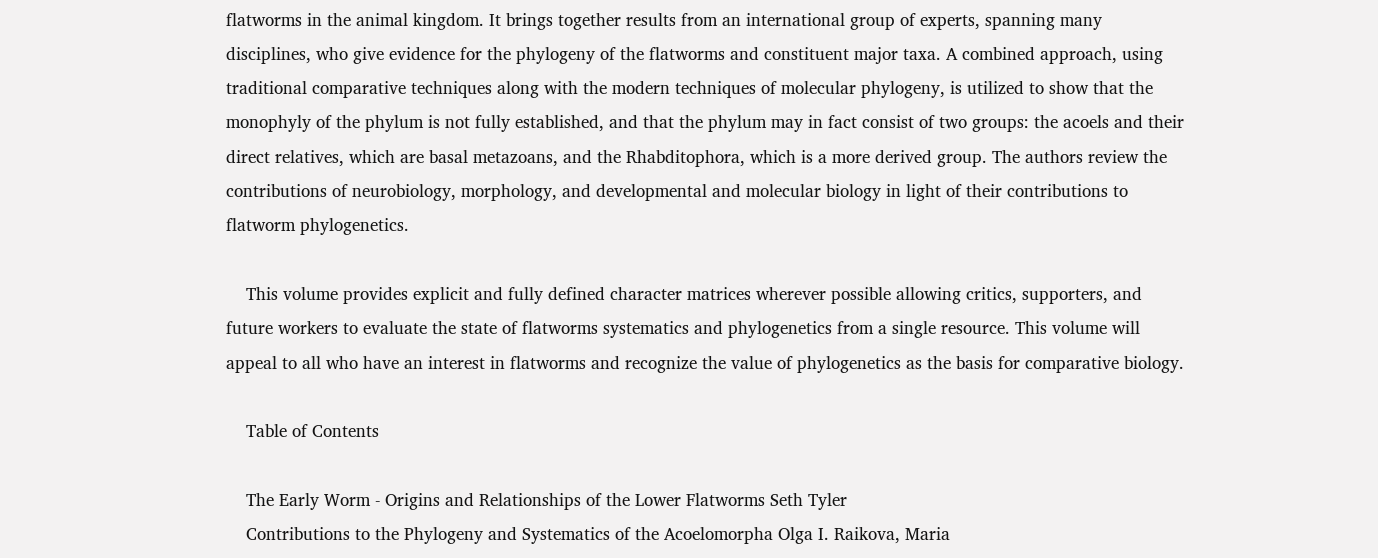flatworms in the animal kingdom. It brings together results from an international group of experts, spanning many disciplines, who give evidence for the phylogeny of the flatworms and constituent major taxa. A combined approach, using traditional comparative techniques along with the modern techniques of molecular phylogeny, is utilized to show that the monophyly of the phylum is not fully established, and that the phylum may in fact consist of two groups: the acoels and their direct relatives, which are basal metazoans, and the Rhabditophora, which is a more derived group. The authors review the contributions of neurobiology, morphology, and developmental and molecular biology in light of their contributions to flatworm phylogenetics.

    This volume provides explicit and fully defined character matrices wherever possible allowing critics, supporters, and future workers to evaluate the state of flatworms systematics and phylogenetics from a single resource. This volume will appeal to all who have an interest in flatworms and recognize the value of phylogenetics as the basis for comparative biology.

    Table of Contents

    The Early Worm - Origins and Relationships of the Lower Flatworms Seth Tyler
    Contributions to the Phylogeny and Systematics of the Acoelomorpha Olga I. Raikova, Maria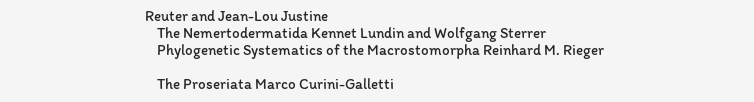Reuter and Jean-Lou Justine
    The Nemertodermatida Kennet Lundin and Wolfgang Sterrer
    Phylogenetic Systematics of the Macrostomorpha Reinhard M. Rieger

    The Proseriata Marco Curini-Galletti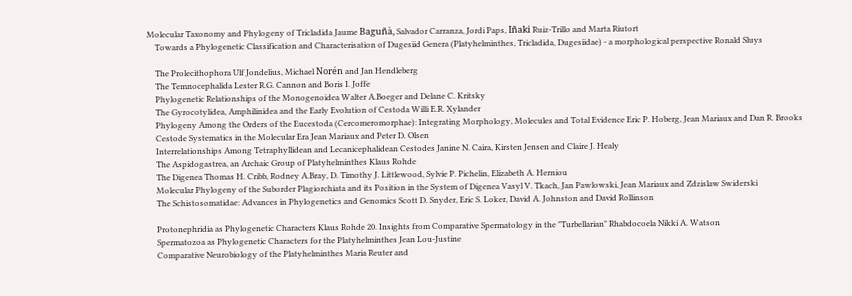Molecular Taxonomy and Phylogeny of Tricladida Jaume Baguñà, Salvador Carranza, Jordi Paps, Iñaki Ruiz-Trillo and Marta Riutort
    Towards a Phylogenetic Classification and Characterisation of Dugesiid Genera (Platyhelminthes, Tricladida, Dugesiidae) - a morphological perspective Ronald Sluys

    The Prolecithophora Ulf Jondelius, Michael Norén and Jan Hendleberg
    The Temnocephalida Lester R.G. Cannon and Boris I. Joffe
    Phylogenetic Relationships of the Monogenoidea Walter A.Boeger and Delane C. Kritsky
    The Gyrocotylidea, Amphilinidea and the Early Evolution of Cestoda Willi E.R. Xylander
    Phylogeny Among the Orders of the Eucestoda (Cercomeromorphae): Integrating Morphology, Molecules and Total Evidence Eric P. Hoberg, Jean Mariaux and Dan R. Brooks
    Cestode Systematics in the Molecular Era Jean Mariaux and Peter D. Olsen
    Interrelationships Among Tetraphyllidean and Lecanicephalidean Cestodes Janine N. Caira, Kirsten Jensen and Claire J. Healy
    The Aspidogastrea, an Archaic Group of Platyhelminthes Klaus Rohde
    The Digenea Thomas H. Cribb, Rodney A.Bray, D. Timothy J. Littlewood, Sylvie P. Pichelin, Elizabeth A. Herniou
    Molecular Phylogeny of the Suborder Plagiorchiata and its Position in the System of Digenea Vasyl V. Tkach, Jan Pawlowski, Jean Mariaux and Zdzislaw Swiderski
    The Schistosomatidae: Advances in Phylogenetics and Genomics Scott D. Snyder, Eric S. Loker, David A. Johnston and David Rollinson

    Protonephridia as Phylogenetic Characters Klaus Rohde 20. Insights from Comparative Spermatology in the "Turbellarian" Rhabdocoela Nikki A. Watson
    Spermatozoa as Phylogenetic Characters for the Platyhelminthes Jean Lou-Justine
    Comparative Neurobiology of the Platyhelminthes Maria Reuter and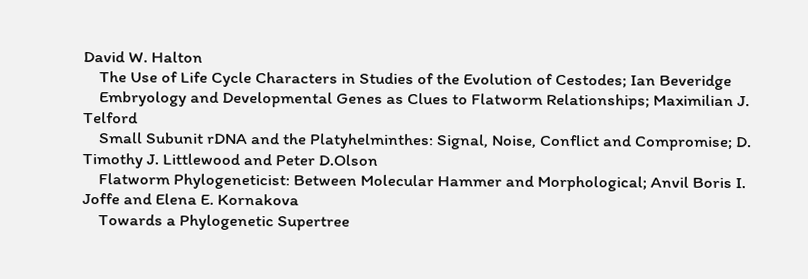David W. Halton
    The Use of Life Cycle Characters in Studies of the Evolution of Cestodes; Ian Beveridge
    Embryology and Developmental Genes as Clues to Flatworm Relationships; Maximilian J. Telford
    Small Subunit rDNA and the Platyhelminthes: Signal, Noise, Conflict and Compromise; D. Timothy J. Littlewood and Peter D.Olson
    Flatworm Phylogeneticist: Between Molecular Hammer and Morphological; Anvil Boris I. Joffe and Elena E. Kornakova
    Towards a Phylogenetic Supertree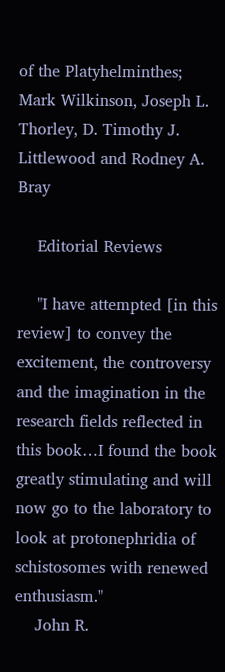of the Platyhelminthes; Mark Wilkinson, Joseph L. Thorley, D. Timothy J. Littlewood and Rodney A. Bray

    Editorial Reviews

    "I have attempted [in this review] to convey the excitement, the controversy and the imagination in the research fields reflected in this book…I found the book greatly stimulating and will now go to the laboratory to look at protonephridia of schistosomes with renewed enthusiasm."
    John R.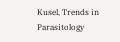Kusel, Trends in Parasitology